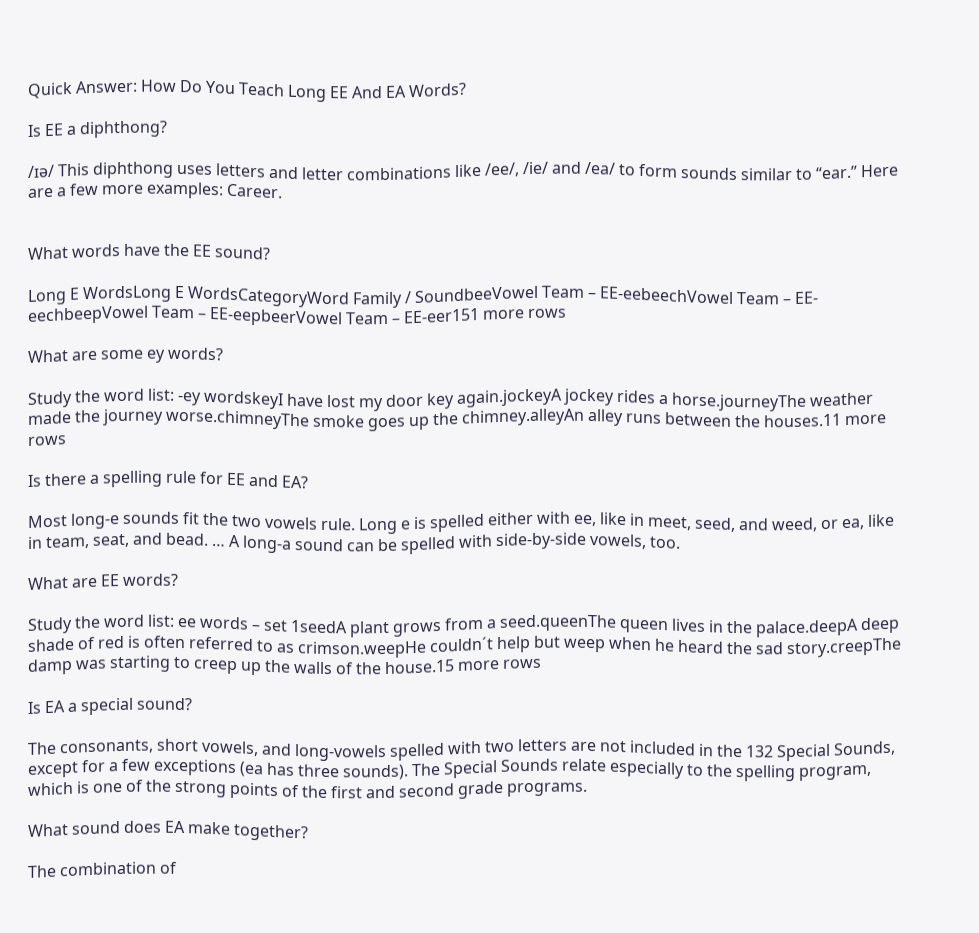Quick Answer: How Do You Teach Long EE And EA Words?

Is EE a diphthong?

/ɪə/ This diphthong uses letters and letter combinations like /ee/, /ie/ and /ea/ to form sounds similar to “ear.” Here are a few more examples: Career.


What words have the EE sound?

Long E WordsLong E WordsCategoryWord Family / SoundbeeVowel Team – EE-eebeechVowel Team – EE-eechbeepVowel Team – EE-eepbeerVowel Team – EE-eer151 more rows

What are some ey words?

Study the word list: -ey wordskeyI have lost my door key again.jockeyA jockey rides a horse.journeyThe weather made the journey worse.chimneyThe smoke goes up the chimney.alleyAn alley runs between the houses.11 more rows

Is there a spelling rule for EE and EA?

Most long-e sounds fit the two vowels rule. Long e is spelled either with ee, like in meet, seed, and weed, or ea, like in team, seat, and bead. … A long-a sound can be spelled with side-by-side vowels, too.

What are EE words?

Study the word list: ee words – set 1seedA plant grows from a seed.queenThe queen lives in the palace.deepA deep shade of red is often referred to as crimson.weepHe couldn´t help but weep when he heard the sad story.creepThe damp was starting to creep up the walls of the house.15 more rows

Is EA a special sound?

The consonants, short vowels, and long-vowels spelled with two letters are not included in the 132 Special Sounds, except for a few exceptions (ea has three sounds). The Special Sounds relate especially to the spelling program, which is one of the strong points of the first and second grade programs.

What sound does EA make together?

The combination of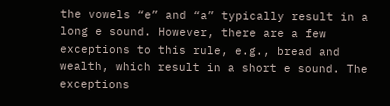the vowels “e” and “a” typically result in a long e sound. However, there are a few exceptions to this rule, e.g., bread and wealth, which result in a short e sound. The exceptions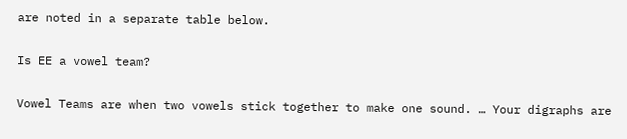are noted in a separate table below.

Is EE a vowel team?

Vowel Teams are when two vowels stick together to make one sound. … Your digraphs are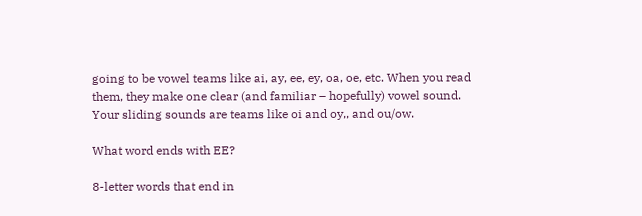going to be vowel teams like ai, ay, ee, ey, oa, oe, etc. When you read them, they make one clear (and familiar – hopefully) vowel sound. Your sliding sounds are teams like oi and oy,, and ou/ow.

What word ends with EE?

8-letter words that end in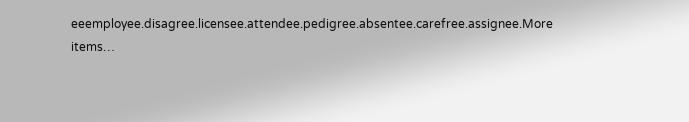eeemployee.disagree.licensee.attendee.pedigree.absentee.carefree.assignee.More items…